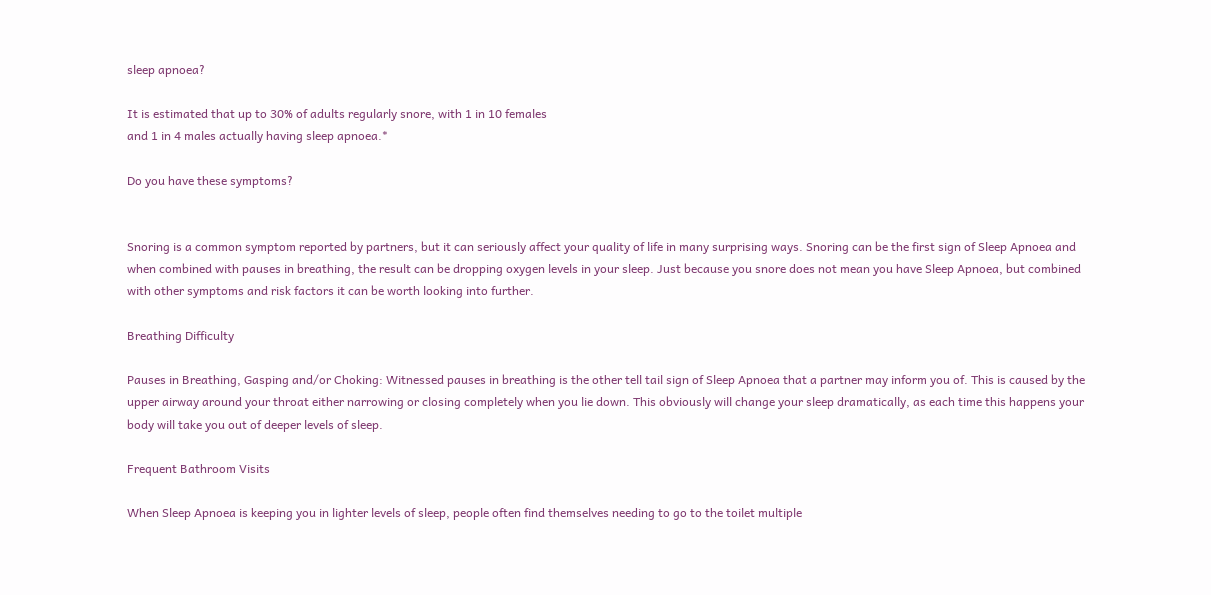sleep apnoea?

It is estimated that up to 30% of adults regularly snore, with 1 in 10 females
and 1 in 4 males actually having sleep apnoea.*

Do you have these symptoms?


Snoring is a common symptom reported by partners, but it can seriously affect your quality of life in many surprising ways. Snoring can be the first sign of Sleep Apnoea and when combined with pauses in breathing, the result can be dropping oxygen levels in your sleep. Just because you snore does not mean you have Sleep Apnoea, but combined with other symptoms and risk factors it can be worth looking into further.

Breathing Difficulty

Pauses in Breathing, Gasping and/or Choking: Witnessed pauses in breathing is the other tell tail sign of Sleep Apnoea that a partner may inform you of. This is caused by the upper airway around your throat either narrowing or closing completely when you lie down. This obviously will change your sleep dramatically, as each time this happens your body will take you out of deeper levels of sleep.

Frequent Bathroom Visits

When Sleep Apnoea is keeping you in lighter levels of sleep, people often find themselves needing to go to the toilet multiple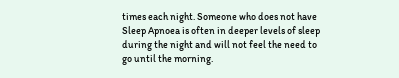times each night. Someone who does not have Sleep Apnoea is often in deeper levels of sleep during the night and will not feel the need to go until the morning.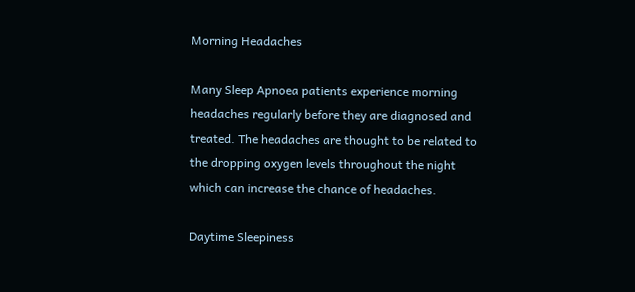Morning Headaches

Many Sleep Apnoea patients experience morning headaches regularly before they are diagnosed and treated. The headaches are thought to be related to the dropping oxygen levels throughout the night which can increase the chance of headaches.

Daytime Sleepiness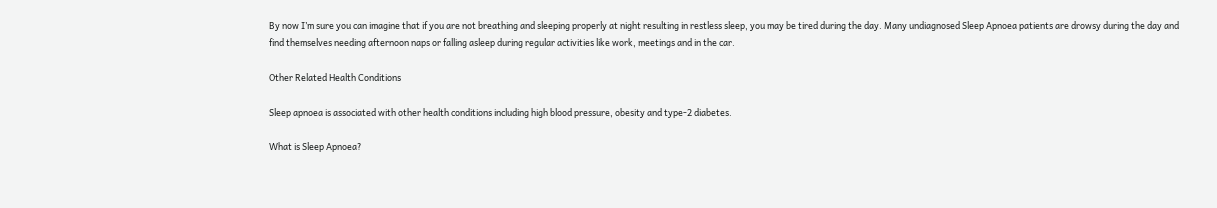By now I’m sure you can imagine that if you are not breathing and sleeping properly at night resulting in restless sleep, you may be tired during the day. Many undiagnosed Sleep Apnoea patients are drowsy during the day and find themselves needing afternoon naps or falling asleep during regular activities like work, meetings and in the car.

Other Related Health Conditions

Sleep apnoea is associated with other health conditions including high blood pressure, obesity and type-2 diabetes.

What is Sleep Apnoea?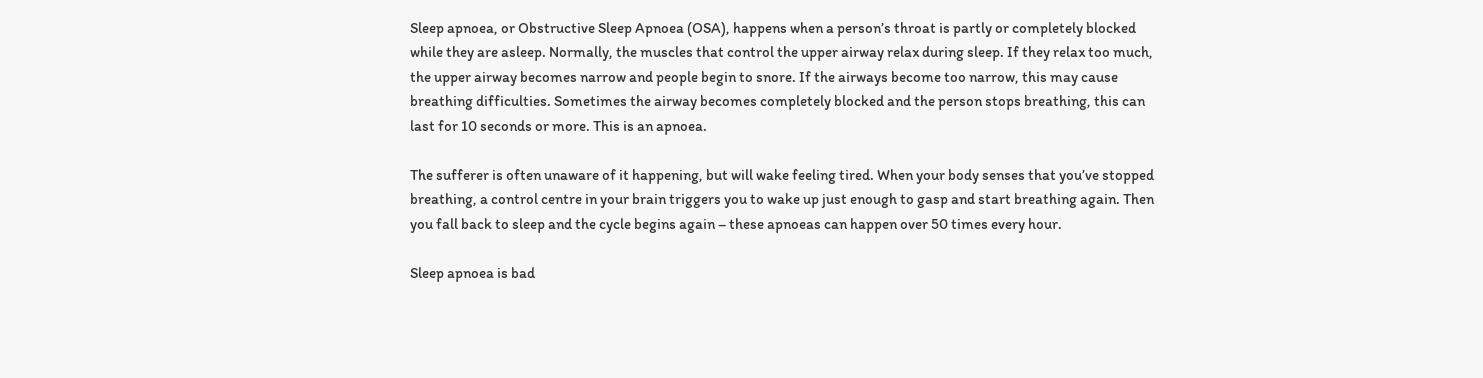Sleep apnoea, or Obstructive Sleep Apnoea (OSA), happens when a person’s throat is partly or completely blocked while they are asleep. Normally, the muscles that control the upper airway relax during sleep. If they relax too much, the upper airway becomes narrow and people begin to snore. If the airways become too narrow, this may cause breathing difficulties. Sometimes the airway becomes completely blocked and the person stops breathing, this can last for 10 seconds or more. This is an apnoea.

The sufferer is often unaware of it happening, but will wake feeling tired. When your body senses that you’ve stopped breathing, a control centre in your brain triggers you to wake up just enough to gasp and start breathing again. Then you fall back to sleep and the cycle begins again – these apnoeas can happen over 50 times every hour.

Sleep apnoea is bad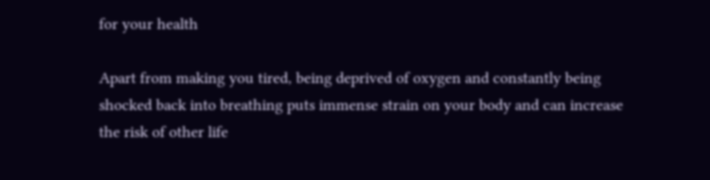for your health

Apart from making you tired, being deprived of oxygen and constantly being shocked back into breathing puts immense strain on your body and can increase the risk of other life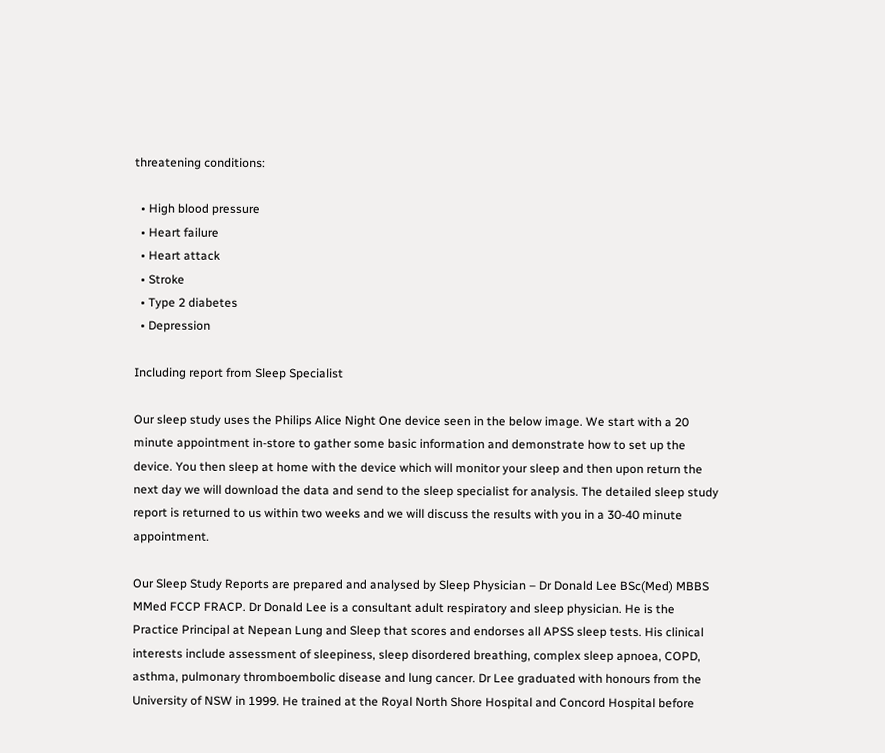threatening conditions:

  • High blood pressure
  • Heart failure
  • Heart attack
  • Stroke
  • Type 2 diabetes
  • Depression

Including report from Sleep Specialist

Our sleep study uses the Philips Alice Night One device seen in the below image. We start with a 20 minute appointment in-store to gather some basic information and demonstrate how to set up the device. You then sleep at home with the device which will monitor your sleep and then upon return the next day we will download the data and send to the sleep specialist for analysis. The detailed sleep study report is returned to us within two weeks and we will discuss the results with you in a 30-40 minute appointment.

Our Sleep Study Reports are prepared and analysed by Sleep Physician – Dr Donald Lee BSc(Med) MBBS MMed FCCP FRACP. Dr Donald Lee is a consultant adult respiratory and sleep physician. He is the Practice Principal at Nepean Lung and Sleep that scores and endorses all APSS sleep tests. His clinical interests include assessment of sleepiness, sleep disordered breathing, complex sleep apnoea, COPD, asthma, pulmonary thromboembolic disease and lung cancer. Dr Lee graduated with honours from the University of NSW in 1999. He trained at the Royal North Shore Hospital and Concord Hospital before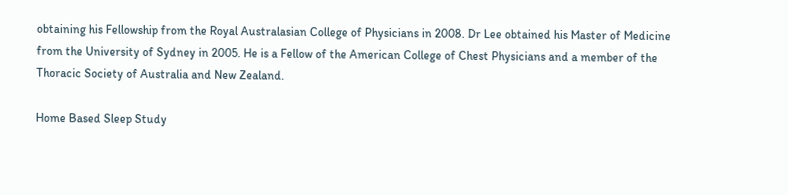obtaining his Fellowship from the Royal Australasian College of Physicians in 2008. Dr Lee obtained his Master of Medicine from the University of Sydney in 2005. He is a Fellow of the American College of Chest Physicians and a member of the Thoracic Society of Australia and New Zealand.

Home Based Sleep Study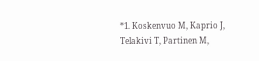*1. Koskenvuo M, Kaprio J, Telakivi T, Partinen M,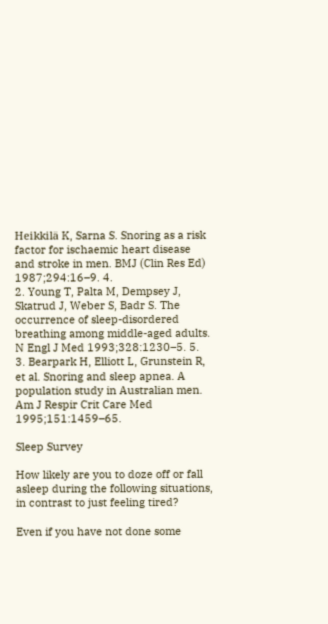Heikkilä K, Sarna S. Snoring as a risk factor for ischaemic heart disease and stroke in men. BMJ (Clin Res Ed) 1987;294:16–9. 4.
2. Young T, Palta M, Dempsey J, Skatrud J, Weber S, Badr S. The occurrence of sleep-disordered breathing among middle-aged adults. N Engl J Med 1993;328:1230–5. 5.
3. Bearpark H, Elliott L, Grunstein R, et al. Snoring and sleep apnea. A population study in Australian men. Am J Respir Crit Care Med 1995;151:1459–65.

Sleep Survey

How likely are you to doze off or fall asleep during the following situations, in contrast to just feeling tired?

Even if you have not done some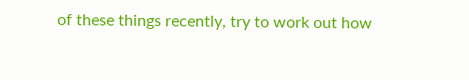of these things recently, try to work out how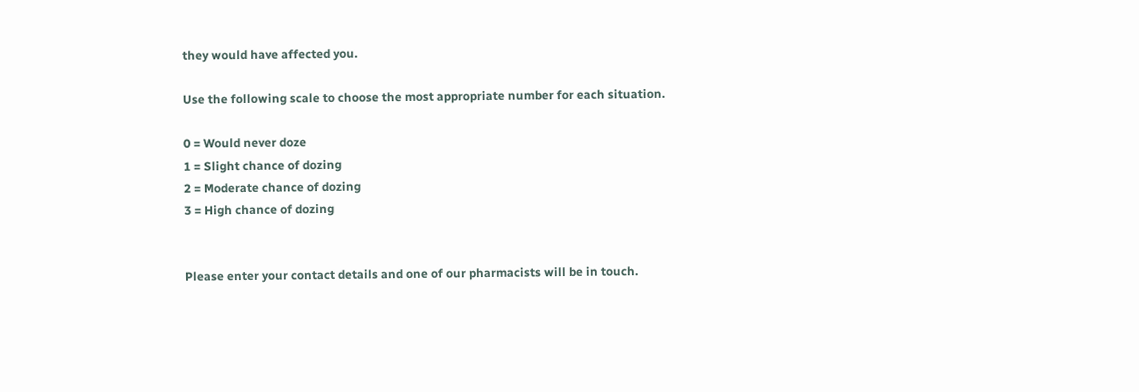they would have affected you.

Use the following scale to choose the most appropriate number for each situation.

0 = Would never doze
1 = Slight chance of dozing
2 = Moderate chance of dozing
3 = High chance of dozing


Please enter your contact details and one of our pharmacists will be in touch.